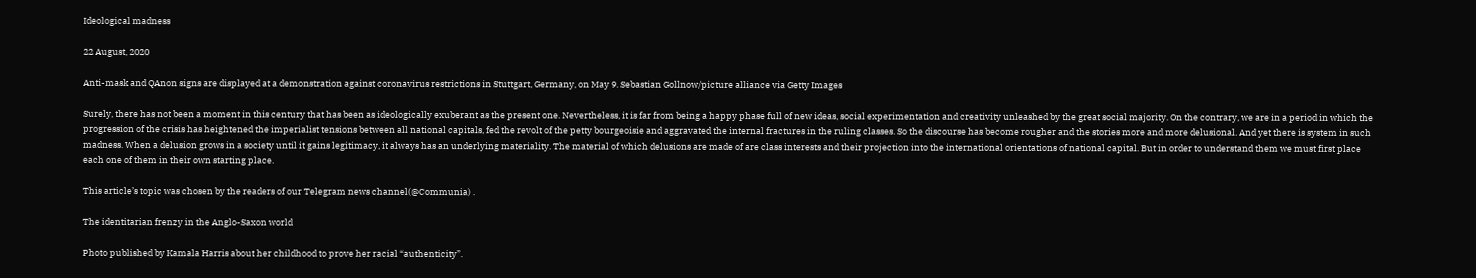Ideological madness

22 August, 2020

Anti-mask and QAnon signs are displayed at a demonstration against coronavirus restrictions in Stuttgart, Germany, on May 9. Sebastian Gollnow/picture alliance via Getty Images

Surely, there has not been a moment in this century that has been as ideologically exuberant as the present one. Nevertheless, it is far from being a happy phase full of new ideas, social experimentation and creativity unleashed by the great social majority. On the contrary, we are in a period in which the progression of the crisis has heightened the imperialist tensions between all national capitals, fed the revolt of the petty bourgeoisie and aggravated the internal fractures in the ruling classes. So the discourse has become rougher and the stories more and more delusional. And yet there is system in such madness. When a delusion grows in a society until it gains legitimacy, it always has an underlying materiality. The material of which delusions are made of are class interests and their projection into the international orientations of national capital. But in order to understand them we must first place each one of them in their own starting place.

This article’s topic was chosen by the readers of our Telegram news channel(@Communia) .

The identitarian frenzy in the Anglo-Saxon world

Photo published by Kamala Harris about her childhood to prove her racial “authenticity”.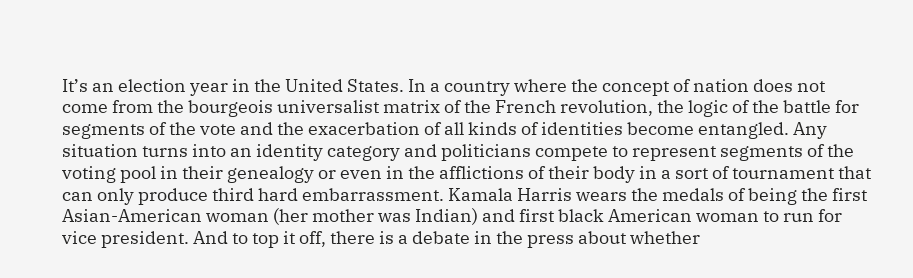It’s an election year in the United States. In a country where the concept of nation does not come from the bourgeois universalist matrix of the French revolution, the logic of the battle for segments of the vote and the exacerbation of all kinds of identities become entangled. Any situation turns into an identity category and politicians compete to represent segments of the voting pool in their genealogy or even in the afflictions of their body in a sort of tournament that can only produce third hard embarrassment. Kamala Harris wears the medals of being the first Asian-American woman (her mother was Indian) and first black American woman to run for vice president. And to top it off, there is a debate in the press about whether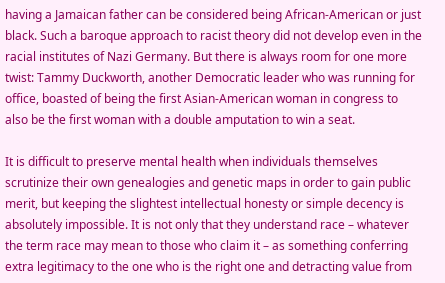having a Jamaican father can be considered being African-American or just black. Such a baroque approach to racist theory did not develop even in the racial institutes of Nazi Germany. But there is always room for one more twist: Tammy Duckworth, another Democratic leader who was running for office, boasted of being the first Asian-American woman in congress to also be the first woman with a double amputation to win a seat.

It is difficult to preserve mental health when individuals themselves scrutinize their own genealogies and genetic maps in order to gain public merit, but keeping the slightest intellectual honesty or simple decency is absolutely impossible. It is not only that they understand race – whatever the term race may mean to those who claim it – as something conferring extra legitimacy to the one who is the right one and detracting value from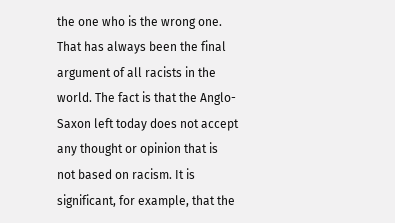the one who is the wrong one. That has always been the final argument of all racists in the world. The fact is that the Anglo-Saxon left today does not accept any thought or opinion that is not based on racism. It is significant, for example, that the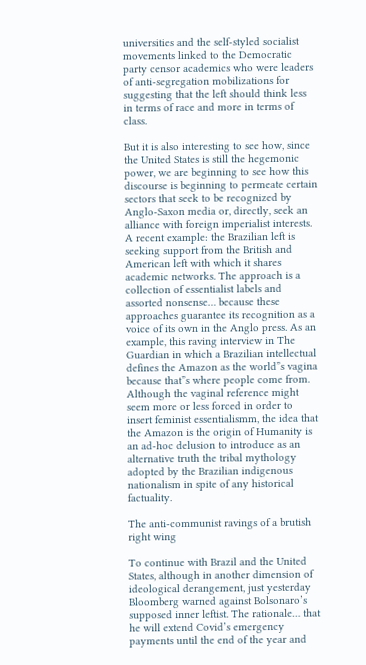universities and the self-styled socialist movements linked to the Democratic party censor academics who were leaders of anti-segregation mobilizations for suggesting that the left should think less in terms of race and more in terms of class.

But it is also interesting to see how, since the United States is still the hegemonic power, we are beginning to see how this discourse is beginning to permeate certain sectors that seek to be recognized by Anglo-Saxon media or, directly, seek an alliance with foreign imperialist interests. A recent example: the Brazilian left is seeking support from the British and American left with which it shares academic networks. The approach is a collection of essentialist labels and assorted nonsense… because these approaches guarantee its recognition as a voice of its own in the Anglo press. As an example, this raving interview in The Guardian in which a Brazilian intellectual defines the Amazon as the world”s vagina because that”s where people come from. Although the vaginal reference might seem more or less forced in order to insert feminist essentialismm, the idea that the Amazon is the origin of Humanity is an ad-hoc delusion to introduce as an alternative truth the tribal mythology adopted by the Brazilian indigenous nationalism in spite of any historical factuality.

The anti-communist ravings of a brutish right wing

To continue with Brazil and the United States, although in another dimension of ideological derangement, just yesterday Bloomberg warned against Bolsonaro’s supposed inner leftist. The rationale… that he will extend Covid’s emergency payments until the end of the year and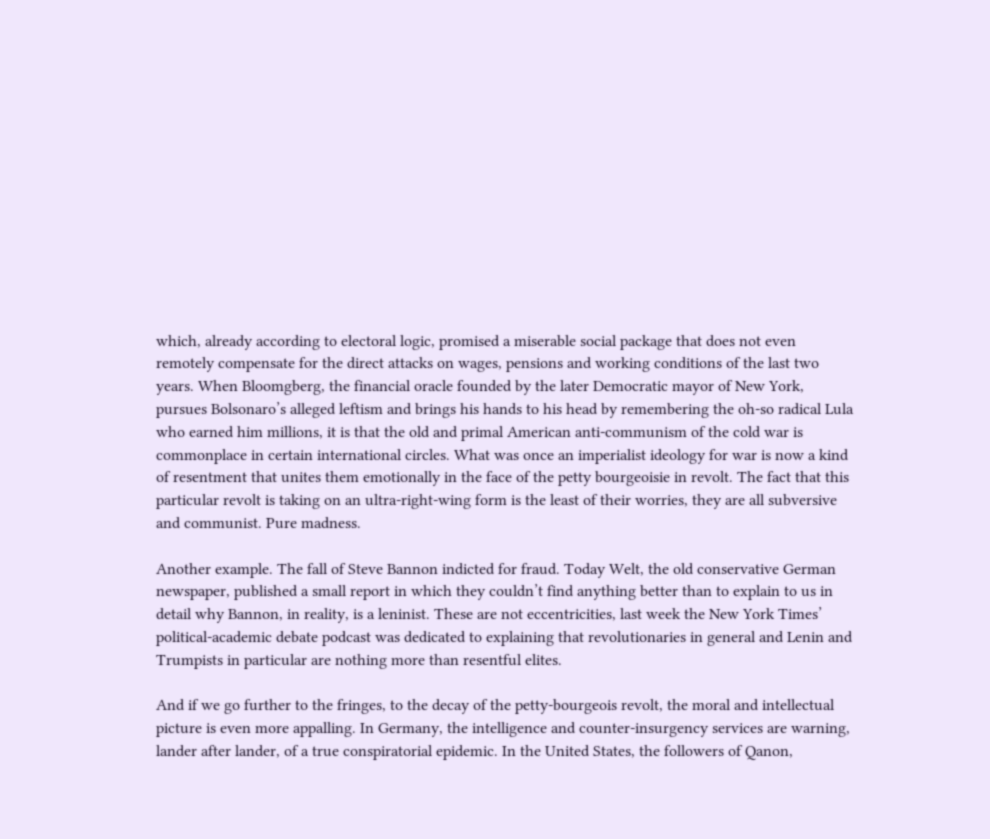which, already according to electoral logic, promised a miserable social package that does not even remotely compensate for the direct attacks on wages, pensions and working conditions of the last two years. When Bloomgberg, the financial oracle founded by the later Democratic mayor of New York, pursues Bolsonaro’s alleged leftism and brings his hands to his head by remembering the oh-so radical Lula who earned him millions, it is that the old and primal American anti-communism of the cold war is commonplace in certain international circles. What was once an imperialist ideology for war is now a kind of resentment that unites them emotionally in the face of the petty bourgeoisie in revolt. The fact that this particular revolt is taking on an ultra-right-wing form is the least of their worries, they are all subversive and communist. Pure madness.

Another example. The fall of Steve Bannon indicted for fraud. Today Welt, the old conservative German newspaper, published a small report in which they couldn’t find anything better than to explain to us in detail why Bannon, in reality, is a leninist. These are not eccentricities, last week the New York Times’ political-academic debate podcast was dedicated to explaining that revolutionaries in general and Lenin and Trumpists in particular are nothing more than resentful elites.

And if we go further to the fringes, to the decay of the petty-bourgeois revolt, the moral and intellectual picture is even more appalling. In Germany, the intelligence and counter-insurgency services are warning, lander after lander, of a true conspiratorial epidemic. In the United States, the followers of Qanon,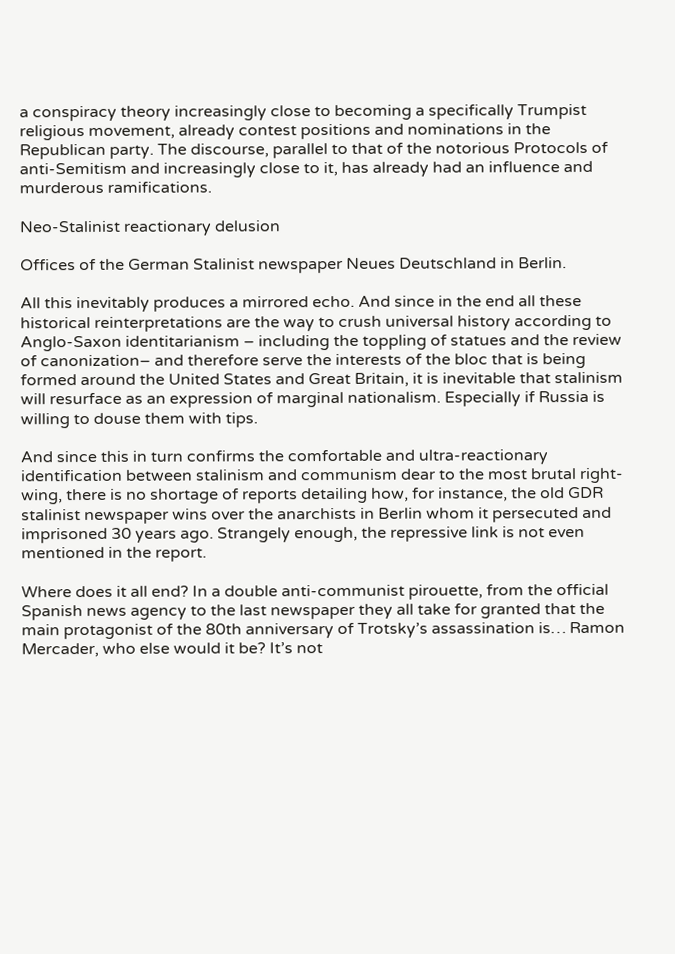a conspiracy theory increasingly close to becoming a specifically Trumpist religious movement, already contest positions and nominations in the Republican party. The discourse, parallel to that of the notorious Protocols of anti-Semitism and increasingly close to it, has already had an influence and murderous ramifications.

Neo-Stalinist reactionary delusion

Offices of the German Stalinist newspaper Neues Deutschland in Berlin.

All this inevitably produces a mirrored echo. And since in the end all these historical reinterpretations are the way to crush universal history according to Anglo-Saxon identitarianism – including the toppling of statues and the review of canonization– and therefore serve the interests of the bloc that is being formed around the United States and Great Britain, it is inevitable that stalinism will resurface as an expression of marginal nationalism. Especially if Russia is willing to douse them with tips.

And since this in turn confirms the comfortable and ultra-reactionary identification between stalinism and communism dear to the most brutal right-wing, there is no shortage of reports detailing how, for instance, the old GDR stalinist newspaper wins over the anarchists in Berlin whom it persecuted and imprisoned 30 years ago. Strangely enough, the repressive link is not even mentioned in the report.

Where does it all end? In a double anti-communist pirouette, from the official Spanish news agency to the last newspaper they all take for granted that the main protagonist of the 80th anniversary of Trotsky’s assassination is… Ramon Mercader, who else would it be? It’s not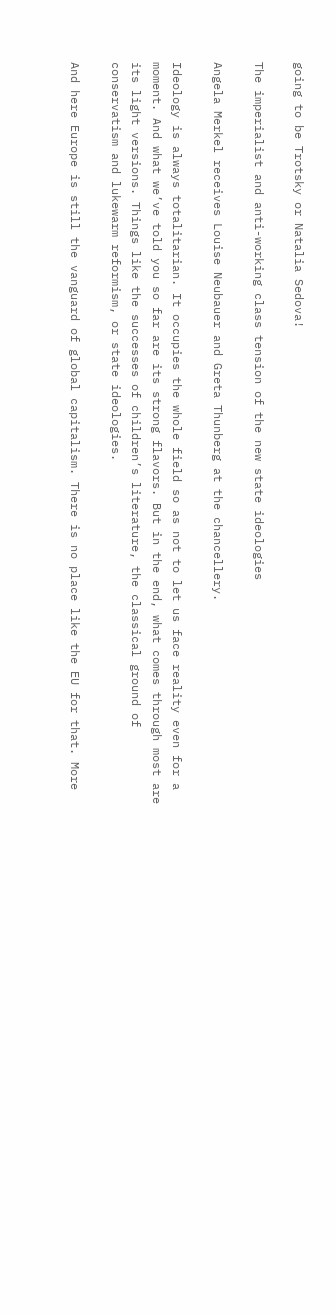going to be Trotsky or Natalia Sedova!

The imperialist and anti-working class tension of the new state ideologies

Angela Merkel receives Louise Neubauer and Greta Thunberg at the chancellery.

Ideology is always totalitarian. It occupies the whole field so as not to let us face reality even for a moment. And what we’ve told you so far are its strong flavors. But in the end, what comes through most are its light versions. Things like the successes of children’s literature, the classical ground of conservatism and lukewarm reformism, or state ideologies.

And here Europe is still the vanguard of global capitalism. There is no place like the EU for that. More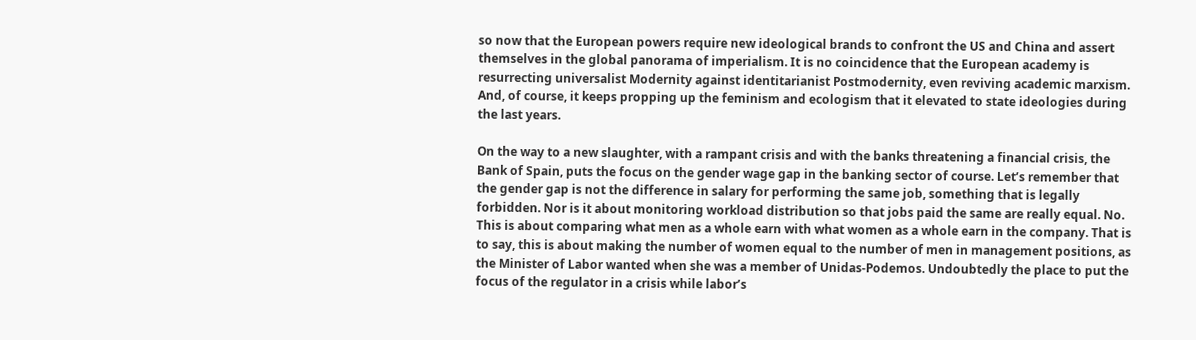so now that the European powers require new ideological brands to confront the US and China and assert themselves in the global panorama of imperialism. It is no coincidence that the European academy is resurrecting universalist Modernity against identitarianist Postmodernity, even reviving academic marxism. And, of course, it keeps propping up the feminism and ecologism that it elevated to state ideologies during the last years.

On the way to a new slaughter, with a rampant crisis and with the banks threatening a financial crisis, the Bank of Spain, puts the focus on the gender wage gap in the banking sector of course. Let’s remember that the gender gap is not the difference in salary for performing the same job, something that is legally forbidden. Nor is it about monitoring workload distribution so that jobs paid the same are really equal. No. This is about comparing what men as a whole earn with what women as a whole earn in the company. That is to say, this is about making the number of women equal to the number of men in management positions, as the Minister of Labor wanted when she was a member of Unidas-Podemos. Undoubtedly the place to put the focus of the regulator in a crisis while labor’s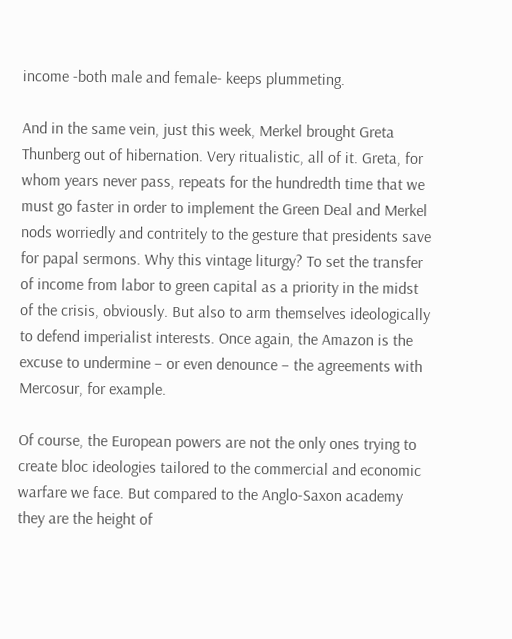income -both male and female- keeps plummeting.

And in the same vein, just this week, Merkel brought Greta Thunberg out of hibernation. Very ritualistic, all of it. Greta, for whom years never pass, repeats for the hundredth time that we must go faster in order to implement the Green Deal and Merkel nods worriedly and contritely to the gesture that presidents save for papal sermons. Why this vintage liturgy? To set the transfer of income from labor to green capital as a priority in the midst of the crisis, obviously. But also to arm themselves ideologically to defend imperialist interests. Once again, the Amazon is the excuse to undermine – or even denounce – the agreements with Mercosur, for example.

Of course, the European powers are not the only ones trying to create bloc ideologies tailored to the commercial and economic warfare we face. But compared to the Anglo-Saxon academy they are the height of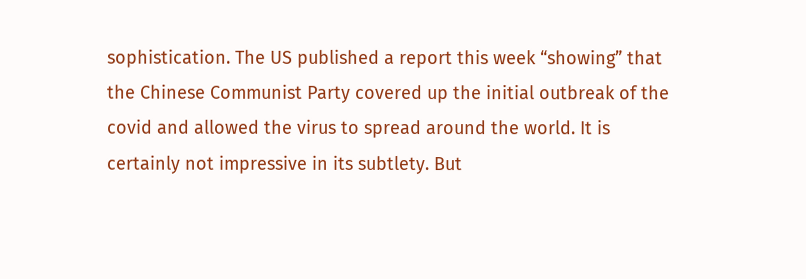sophistication. The US published a report this week “showing” that the Chinese Communist Party covered up the initial outbreak of the covid and allowed the virus to spread around the world. It is certainly not impressive in its subtlety. But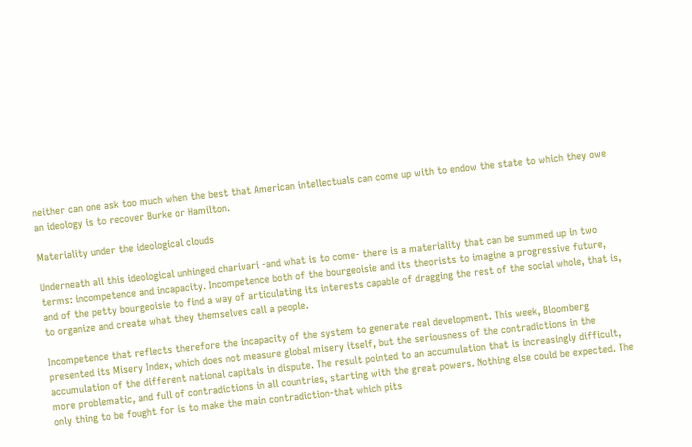neither can one ask too much when the best that American intellectuals can come up with to endow the state to which they owe an ideology is to recover Burke or Hamilton.

Materiality under the ideological clouds

Underneath all this ideological unhinged charivari -and what is to come- there is a materiality that can be summed up in two terms: incompetence and incapacity. Incompetence both of the bourgeoisie and its theorists to imagine a progressive future, and of the petty bourgeoisie to find a way of articulating its interests capable of dragging the rest of the social whole, that is, to organize and create what they themselves call a people.

Incompetence that reflects therefore the incapacity of the system to generate real development. This week, Bloomberg presented its Misery Index, which does not measure global misery itself, but the seriousness of the contradictions in the accumulation of the different national capitals in dispute. The result pointed to an accumulation that is increasingly difficult, more problematic, and full of contradictions in all countries, starting with the great powers. Nothing else could be expected. The only thing to be fought for is to make the main contradiction-that which pits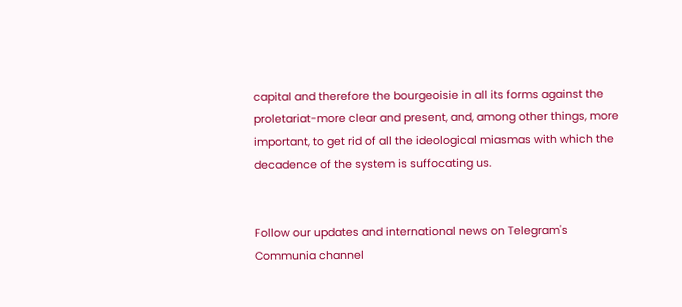capital and therefore the bourgeoisie in all its forms against the proletariat-more clear and present, and, among other things, more important, to get rid of all the ideological miasmas with which the decadence of the system is suffocating us.


Follow our updates and international news on Telegram's Communia channel